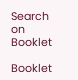Search on Booklet

Booklet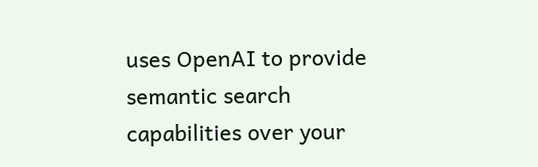uses OpenAI to provide semantic search capabilities over your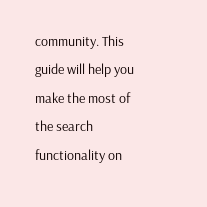community. This guide will help you make the most of the search functionality on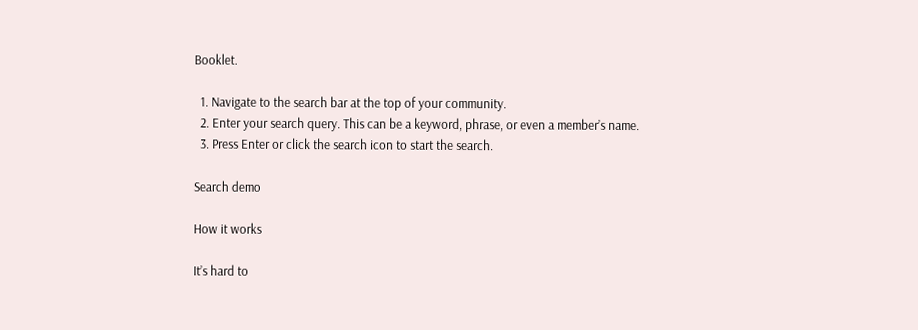Booklet.

  1. Navigate to the search bar at the top of your community.
  2. Enter your search query. This can be a keyword, phrase, or even a member’s name.
  3. Press Enter or click the search icon to start the search.

Search demo

How it works

It’s hard to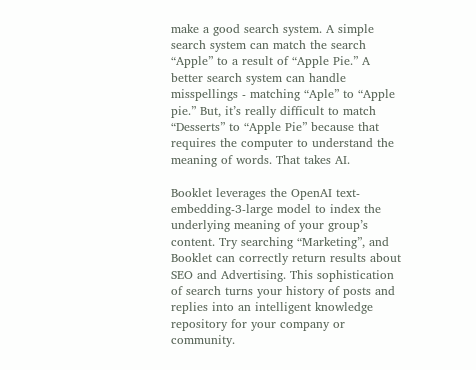make a good search system. A simple search system can match the search “Apple” to a result of “Apple Pie.” A better search system can handle misspellings - matching “Aple” to “Apple pie.” But, it’s really difficult to match “Desserts” to “Apple Pie” because that requires the computer to understand the meaning of words. That takes AI.

Booklet leverages the OpenAI text-embedding-3-large model to index the underlying meaning of your group’s content. Try searching “Marketing”, and Booklet can correctly return results about SEO and Advertising. This sophistication of search turns your history of posts and replies into an intelligent knowledge repository for your company or community.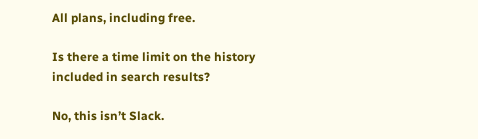All plans, including free.

Is there a time limit on the history included in search results?

No, this isn’t Slack.